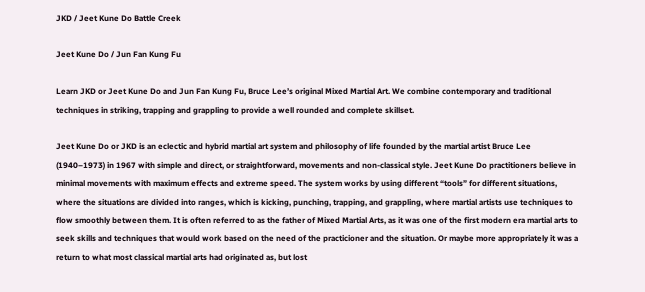JKD / Jeet Kune Do Battle Creek

Jeet Kune Do / Jun Fan Kung Fu

Learn JKD or Jeet Kune Do and Jun Fan Kung Fu, Bruce Lee’s original Mixed Martial Art. We combine contemporary and traditional techniques in striking, trapping and grappling to provide a well rounded and complete skillset.

Jeet Kune Do or JKD is an eclectic and hybrid martial art system and philosophy of life founded by the martial artist Bruce Lee (1940–1973) in 1967 with simple and direct, or straightforward, movements and non-classical style. Jeet Kune Do practitioners believe in minimal movements with maximum effects and extreme speed. The system works by using different “tools” for different situations, where the situations are divided into ranges, which is kicking, punching, trapping, and grappling, where martial artists use techniques to flow smoothly between them. It is often referred to as the father of Mixed Martial Arts, as it was one of the first modern era martial arts to seek skills and techniques that would work based on the need of the practicioner and the situation. Or maybe more appropriately it was a return to what most classical martial arts had originated as, but lost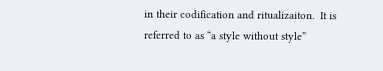in their codification and ritualizaiton.  It is referred to as “a style without style”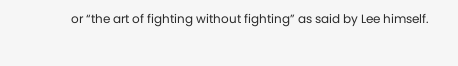or “the art of fighting without fighting” as said by Lee himself.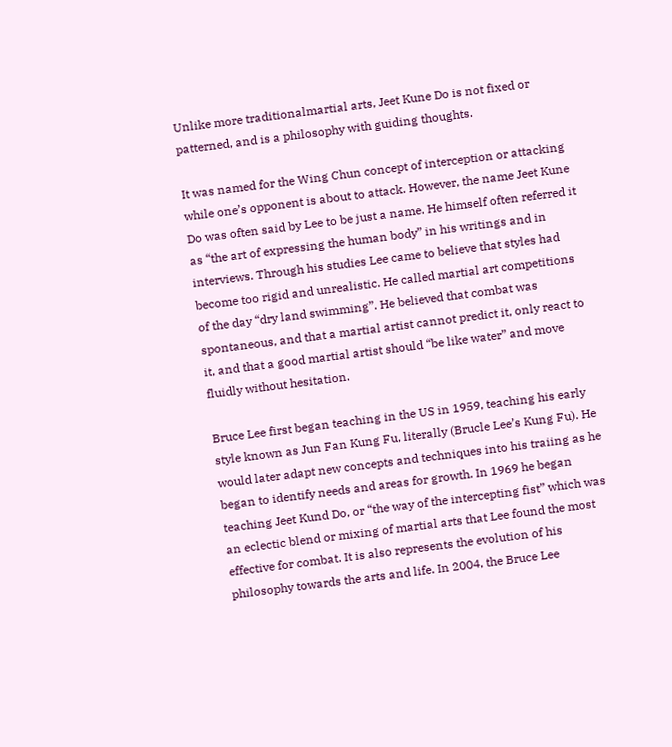Unlike more traditionalmartial arts, Jeet Kune Do is not fixed or patterned, and is a philosophy with guiding thoughts.

It was named for the Wing Chun concept of interception or attacking while one’s opponent is about to attack. However, the name Jeet Kune Do was often said by Lee to be just a name. He himself often referred it as “the art of expressing the human body” in his writings and in interviews. Through his studies Lee came to believe that styles had become too rigid and unrealistic. He called martial art competitions of the day “dry land swimming”. He believed that combat was spontaneous, and that a martial artist cannot predict it, only react to it, and that a good martial artist should “be like water” and move fluidly without hesitation.

Bruce Lee first began teaching in the US in 1959, teaching his early style known as Jun Fan Kung Fu, literally (Brucle Lee’s Kung Fu). He would later adapt new concepts and techniques into his traiing as he began to identify needs and areas for growth. In 1969 he began teaching Jeet Kund Do, or “the way of the intercepting fist” which was an eclectic blend or mixing of martial arts that Lee found the most effective for combat. It is also represents the evolution of his philosophy towards the arts and life. In 2004, the Bruce Lee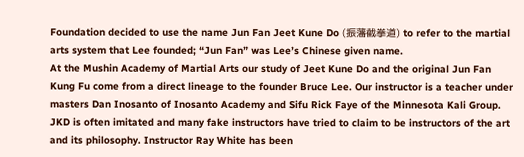Foundation decided to use the name Jun Fan Jeet Kune Do (振藩截拳道) to refer to the martial arts system that Lee founded; “Jun Fan” was Lee’s Chinese given name.
At the Mushin Academy of Martial Arts our study of Jeet Kune Do and the original Jun Fan Kung Fu come from a direct lineage to the founder Bruce Lee. Our instructor is a teacher under masters Dan Inosanto of Inosanto Academy and Sifu Rick Faye of the Minnesota Kali Group. JKD is often imitated and many fake instructors have tried to claim to be instructors of the art and its philosophy. Instructor Ray White has been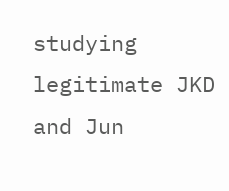studying legitimate JKD and Jun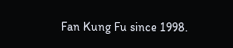Fan Kung Fu since 1998.